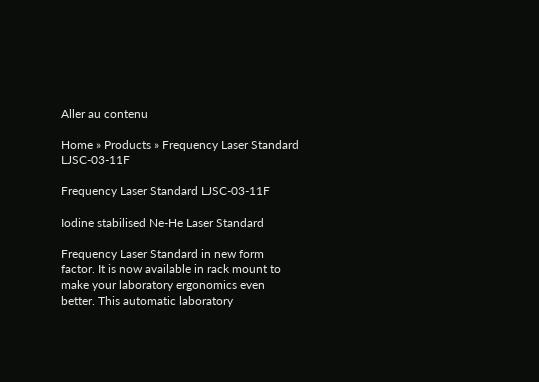Aller au contenu

Home » Products » Frequency Laser Standard LJSC-03-11F

Frequency Laser Standard LJSC-03-11F

Iodine stabilised Ne-He Laser Standard

Frequency Laser Standard in new form factor. It is now available in rack mount to make your laboratory ergonomics even better. This automatic laboratory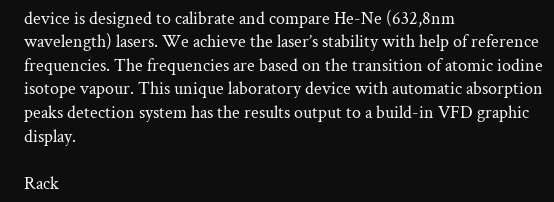device is designed to calibrate and compare He-Ne (632,8nm wavelength) lasers. We achieve the laser’s stability with help of reference frequencies. The frequencies are based on the transition of atomic iodine isotope vapour. This unique laboratory device with automatic absorption peaks detection system has the results output to a build-in VFD graphic display.

Rack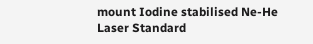mount Iodine stabilised Ne-He Laser Standard